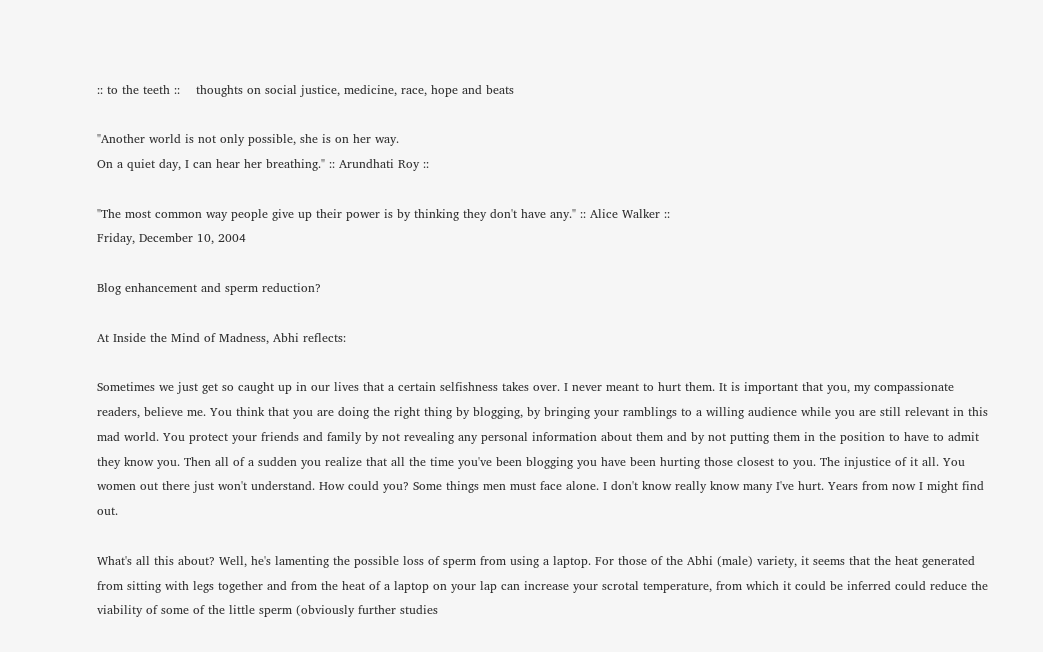:: to the teeth ::    thoughts on social justice, medicine, race, hope and beats

"Another world is not only possible, she is on her way.
On a quiet day, I can hear her breathing." :: Arundhati Roy ::

"The most common way people give up their power is by thinking they don't have any." :: Alice Walker ::
Friday, December 10, 2004

Blog enhancement and sperm reduction?

At Inside the Mind of Madness, Abhi reflects:

Sometimes we just get so caught up in our lives that a certain selfishness takes over. I never meant to hurt them. It is important that you, my compassionate readers, believe me. You think that you are doing the right thing by blogging, by bringing your ramblings to a willing audience while you are still relevant in this mad world. You protect your friends and family by not revealing any personal information about them and by not putting them in the position to have to admit they know you. Then all of a sudden you realize that all the time you've been blogging you have been hurting those closest to you. The injustice of it all. You women out there just won't understand. How could you? Some things men must face alone. I don't know really know many I've hurt. Years from now I might find out.

What's all this about? Well, he's lamenting the possible loss of sperm from using a laptop. For those of the Abhi (male) variety, it seems that the heat generated from sitting with legs together and from the heat of a laptop on your lap can increase your scrotal temperature, from which it could be inferred could reduce the viability of some of the little sperm (obviously further studies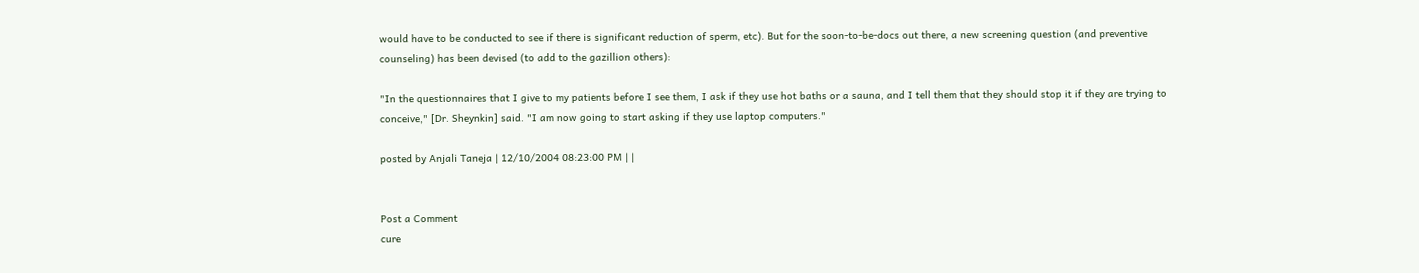would have to be conducted to see if there is significant reduction of sperm, etc). But for the soon-to-be-docs out there, a new screening question (and preventive counseling) has been devised (to add to the gazillion others):

"In the questionnaires that I give to my patients before I see them, I ask if they use hot baths or a sauna, and I tell them that they should stop it if they are trying to conceive," [Dr. Sheynkin] said. "I am now going to start asking if they use laptop computers."

posted by Anjali Taneja | 12/10/2004 08:23:00 PM | |


Post a Comment
cure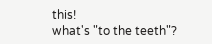this!
what's "to the teeth"?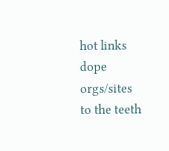hot links
dope orgs/sites
to the teeth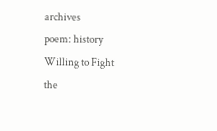archives
poem: history
Willing to Fight
the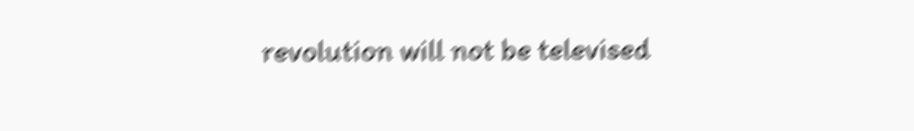revolution will not be televised